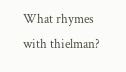What rhymes with thielman?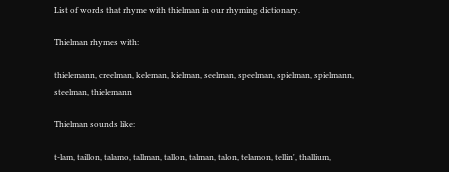List of words that rhyme with thielman in our rhyming dictionary.

Thielman rhymes with:

thielemann, creelman, keleman, kielman, seelman, speelman, spielman, spielmann, steelman, thielemann

Thielman sounds like:

t-lam, taillon, talamo, tallman, tallon, talman, talon, telamon, tellin', thallium,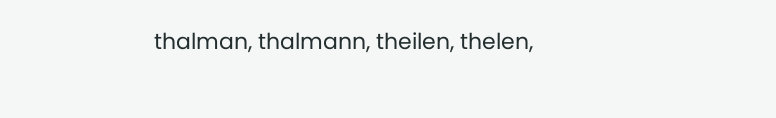thalman, thalmann, theilen, thelen,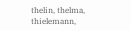thelin, thelma, thielemann,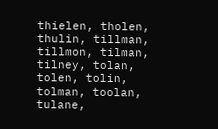thielen, tholen, thulin, tillman, tillmon, tilman, tilney, tolan, tolen, tolin, tolman, toolan, tulane,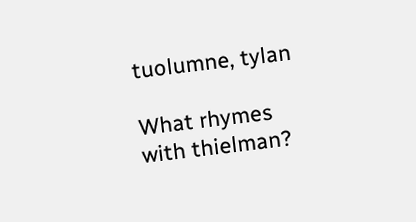tuolumne, tylan

What rhymes with thielman?